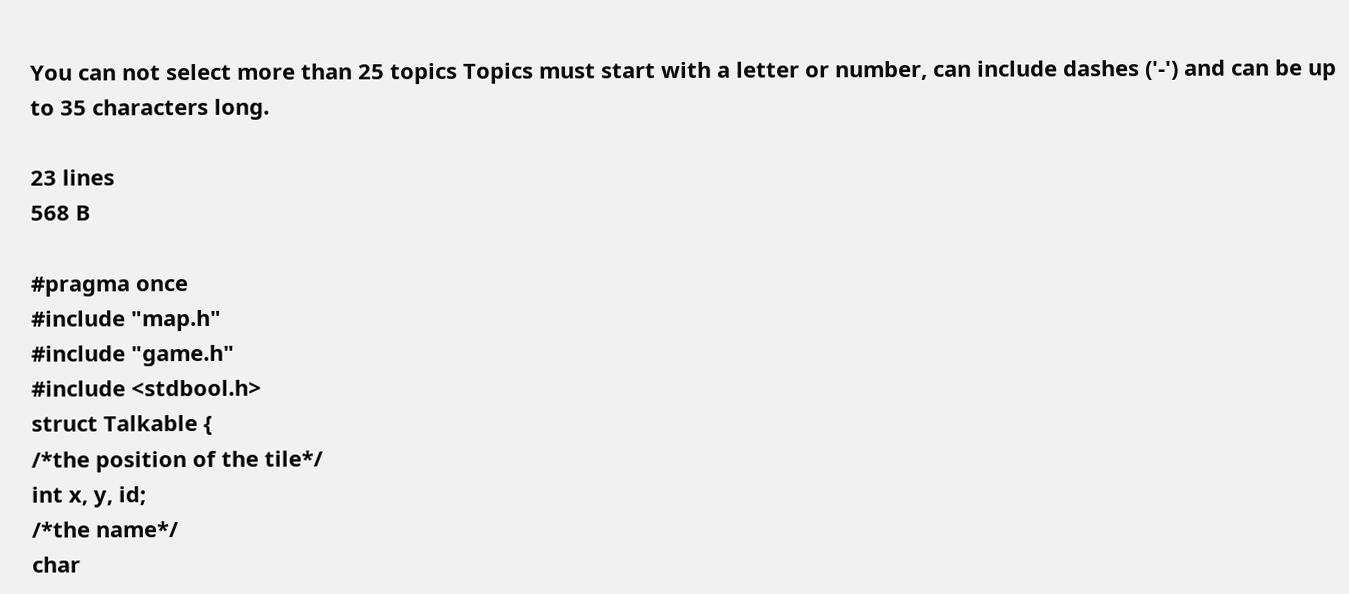You can not select more than 25 topics Topics must start with a letter or number, can include dashes ('-') and can be up to 35 characters long.

23 lines
568 B

#pragma once
#include "map.h"
#include "game.h"
#include <stdbool.h>
struct Talkable {
/*the position of the tile*/
int x, y, id;
/*the name*/
char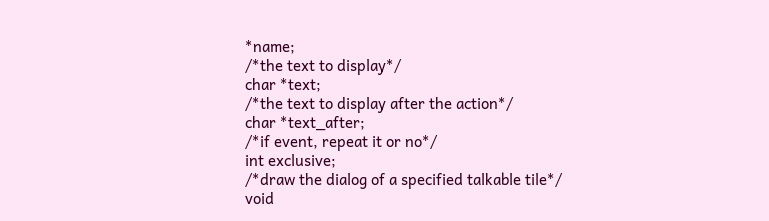*name;
/*the text to display*/
char *text;
/*the text to display after the action*/
char *text_after;
/*if event, repeat it or no*/
int exclusive;
/*draw the dialog of a specified talkable tile*/
void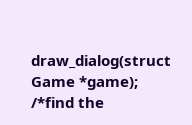draw_dialog(struct Game *game);
/*find the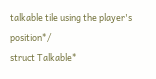talkable tile using the player's position*/
struct Talkable*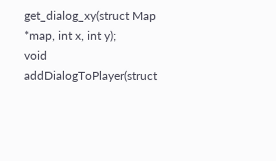get_dialog_xy(struct Map *map, int x, int y);
void addDialogToPlayer(struct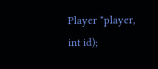Player *player, int id);